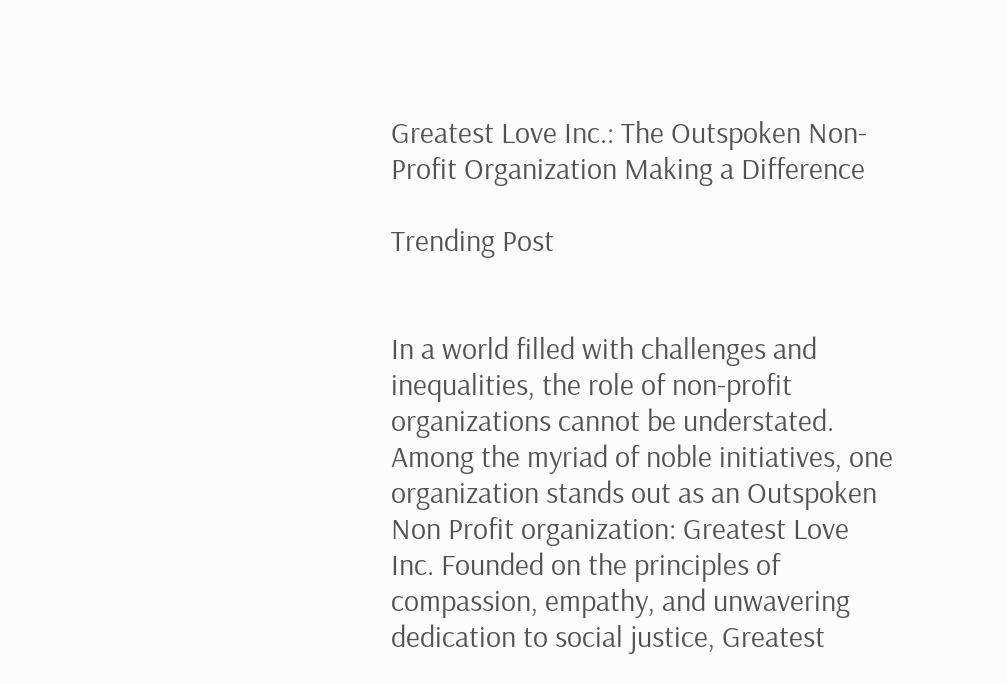Greatest Love Inc.: The Outspoken Non-Profit Organization Making a Difference

Trending Post


In a world filled with challenges and inequalities, the role of non-profit organizations cannot be understated. Among the myriad of noble initiatives, one organization stands out as an Outspoken Non Profit organization: Greatest Love Inc. Founded on the principles of compassion, empathy, and unwavering dedication to social justice, Greatest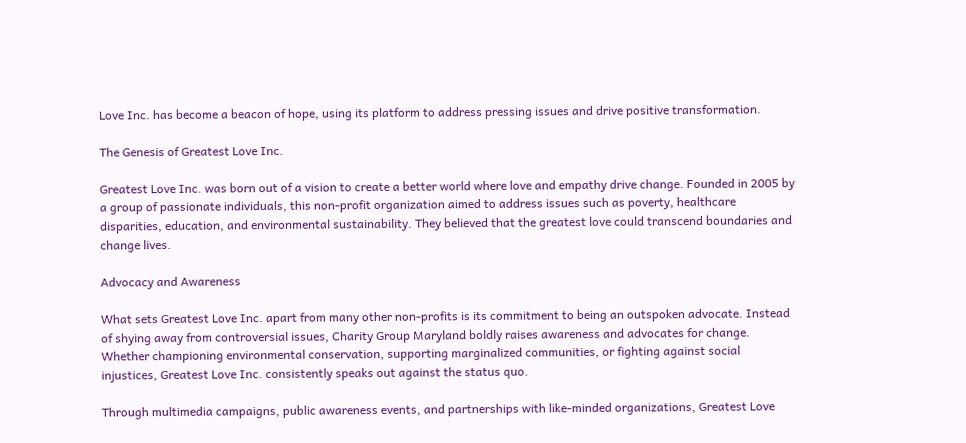Love Inc. has become a beacon of hope, using its platform to address pressing issues and drive positive transformation.

The Genesis of Greatest Love Inc.

Greatest Love Inc. was born out of a vision to create a better world where love and empathy drive change. Founded in 2005 by a group of passionate individuals, this non-profit organization aimed to address issues such as poverty, healthcare disparities, education, and environmental sustainability. They believed that the greatest love could transcend boundaries and change lives.

Advocacy and Awareness

What sets Greatest Love Inc. apart from many other non-profits is its commitment to being an outspoken advocate. Instead of shying away from controversial issues, Charity Group Maryland boldly raises awareness and advocates for change. Whether championing environmental conservation, supporting marginalized communities, or fighting against social injustices, Greatest Love Inc. consistently speaks out against the status quo.

Through multimedia campaigns, public awareness events, and partnerships with like-minded organizations, Greatest Love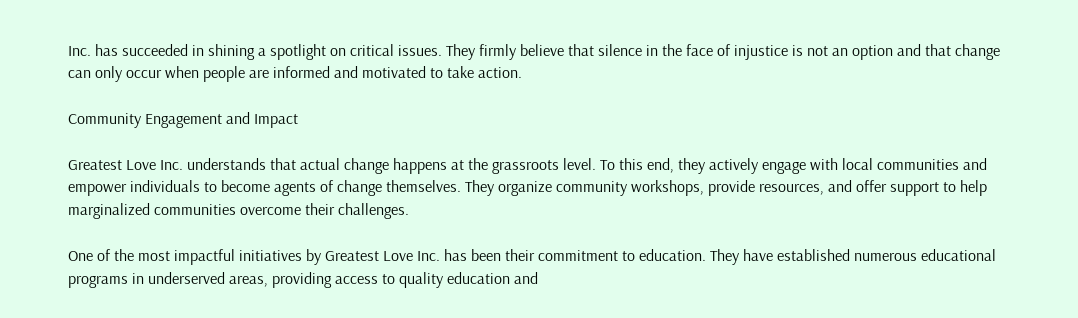Inc. has succeeded in shining a spotlight on critical issues. They firmly believe that silence in the face of injustice is not an option and that change can only occur when people are informed and motivated to take action.

Community Engagement and Impact

Greatest Love Inc. understands that actual change happens at the grassroots level. To this end, they actively engage with local communities and empower individuals to become agents of change themselves. They organize community workshops, provide resources, and offer support to help marginalized communities overcome their challenges.

One of the most impactful initiatives by Greatest Love Inc. has been their commitment to education. They have established numerous educational programs in underserved areas, providing access to quality education and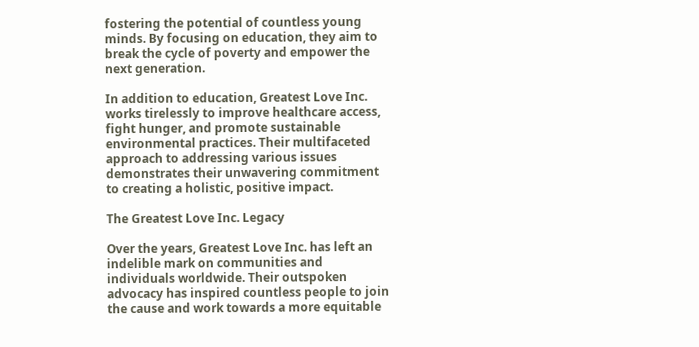fostering the potential of countless young minds. By focusing on education, they aim to break the cycle of poverty and empower the next generation.

In addition to education, Greatest Love Inc. works tirelessly to improve healthcare access, fight hunger, and promote sustainable environmental practices. Their multifaceted approach to addressing various issues demonstrates their unwavering commitment to creating a holistic, positive impact.

The Greatest Love Inc. Legacy

Over the years, Greatest Love Inc. has left an indelible mark on communities and individuals worldwide. Their outspoken advocacy has inspired countless people to join the cause and work towards a more equitable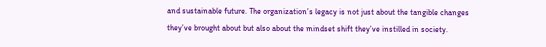and sustainable future. The organization’s legacy is not just about the tangible changes they’ve brought about but also about the mindset shift they’ve instilled in society.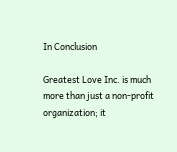In Conclusion

Greatest Love Inc. is much more than just a non-profit organization; it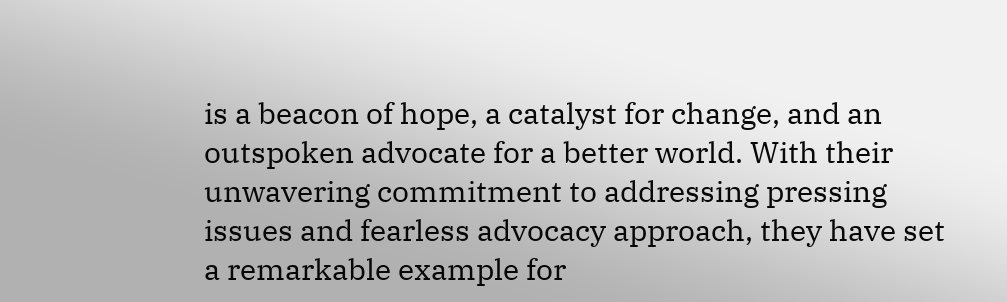is a beacon of hope, a catalyst for change, and an outspoken advocate for a better world. With their unwavering commitment to addressing pressing issues and fearless advocacy approach, they have set a remarkable example for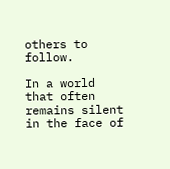others to follow.

In a world that often remains silent in the face of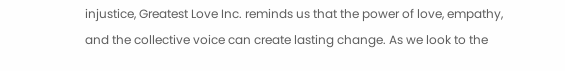injustice, Greatest Love Inc. reminds us that the power of love, empathy, and the collective voice can create lasting change. As we look to the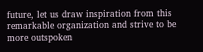future, let us draw inspiration from this remarkable organization and strive to be more outspoken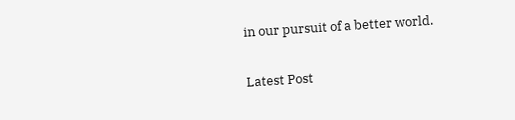in our pursuit of a better world.

Latest Post